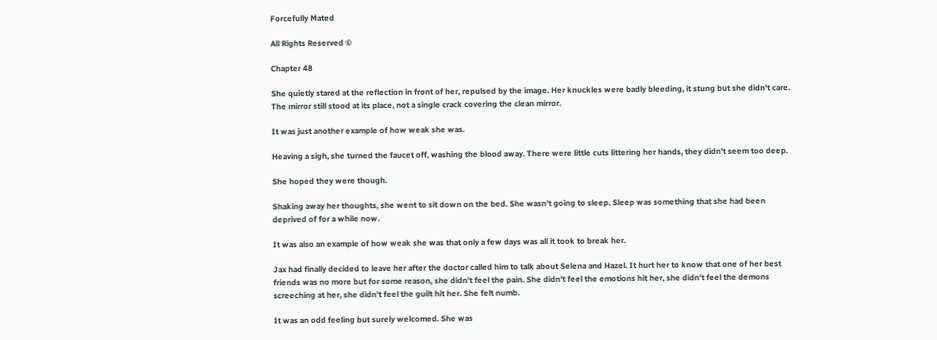Forcefully Mated

All Rights Reserved ©

Chapter 48

She quietly stared at the reflection in front of her, repulsed by the image. Her knuckles were badly bleeding, it stung but she didn't care. The mirror still stood at its place, not a single crack covering the clean mirror.

It was just another example of how weak she was.

Heaving a sigh, she turned the faucet off, washing the blood away. There were little cuts littering her hands, they didn't seem too deep.

She hoped they were though.

Shaking away her thoughts, she went to sit down on the bed. She wasn't going to sleep. Sleep was something that she had been deprived of for a while now.

It was also an example of how weak she was that only a few days was all it took to break her.

Jax had finally decided to leave her after the doctor called him to talk about Selena and Hazel. It hurt her to know that one of her best friends was no more but for some reason, she didn't feel the pain. She didn't feel the emotions hit her, she didn't feel the demons screeching at her, she didn't feel the guilt hit her. She felt numb.

It was an odd feeling but surely welcomed. She was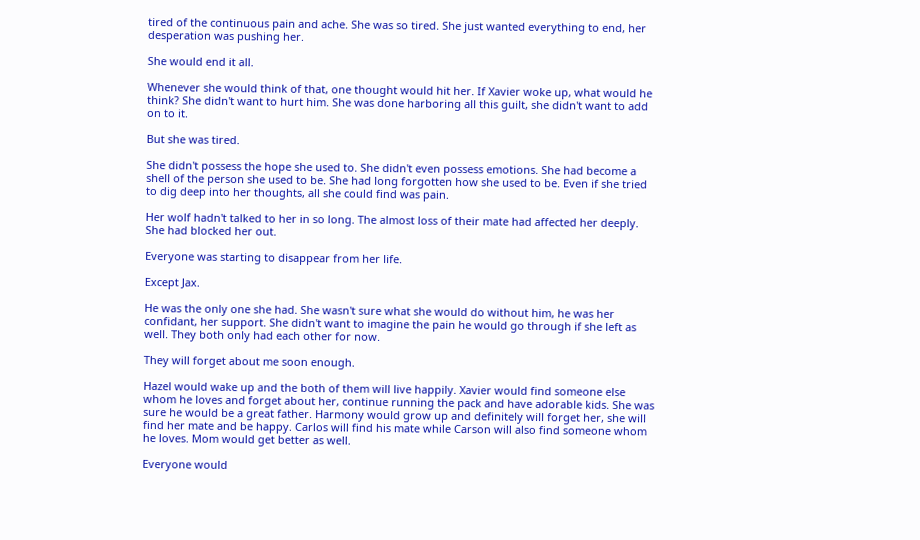tired of the continuous pain and ache. She was so tired. She just wanted everything to end, her desperation was pushing her.

She would end it all.

Whenever she would think of that, one thought would hit her. If Xavier woke up, what would he think? She didn't want to hurt him. She was done harboring all this guilt, she didn't want to add on to it.

But she was tired.

She didn't possess the hope she used to. She didn't even possess emotions. She had become a shell of the person she used to be. She had long forgotten how she used to be. Even if she tried to dig deep into her thoughts, all she could find was pain.

Her wolf hadn't talked to her in so long. The almost loss of their mate had affected her deeply. She had blocked her out.

Everyone was starting to disappear from her life.

Except Jax.

He was the only one she had. She wasn't sure what she would do without him, he was her confidant, her support. She didn't want to imagine the pain he would go through if she left as well. They both only had each other for now.

They will forget about me soon enough.

Hazel would wake up and the both of them will live happily. Xavier would find someone else whom he loves and forget about her, continue running the pack and have adorable kids. She was sure he would be a great father. Harmony would grow up and definitely will forget her, she will find her mate and be happy. Carlos will find his mate while Carson will also find someone whom he loves. Mom would get better as well.

Everyone would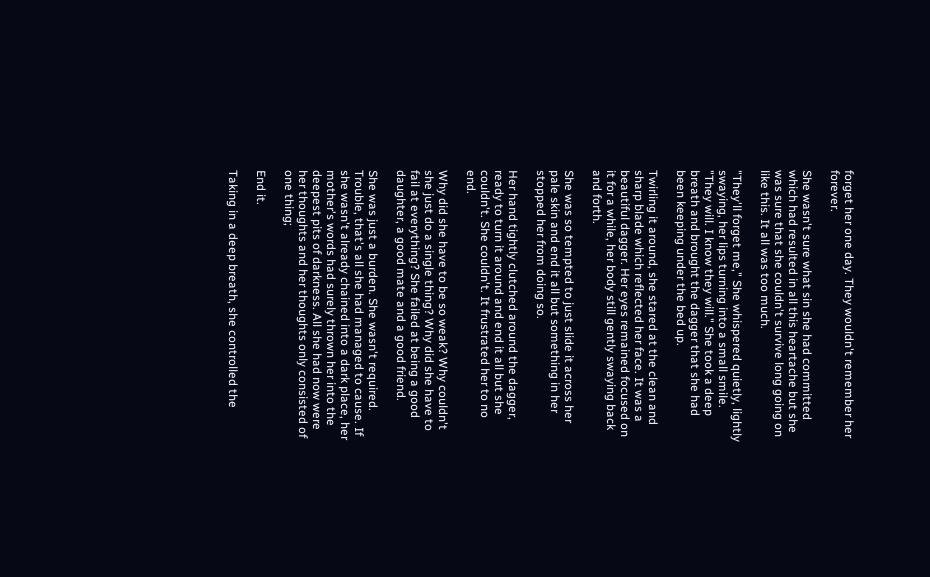forget her one day. They wouldn't remember her forever.

She wasn't sure what sin she had committed which had resulted in all this heartache but she was sure that she couldn't survive long going on like this. It all was too much.

"They'll forget me," She whispered quietly, lightly swaying, her lips turning into a small smile. "They will. I know they will." She took a deep breath and brought the dagger that she had been keeping under the bed up.

Twirling it around, she stared at the clean and sharp blade which reflected her face. It was a beautiful dagger. Her eyes remained focused on it for a while, her body still gently swaying back and forth.

She was so tempted to just slide it across her pale skin and end it all but something in her stopped her from doing so.

Her hand tightly clutched around the dagger, ready to turn it around and end it all but she couldn't. She couldn't. It frustrated her to no end.

Why did she have to be so weak? Why couldn't she just do a single thing? Why did she have to fail at everything? She failed at being a good daughter, a good mate and a good friend.

She was just a burden. She wasn't required. Trouble, that's all she had managed to cause. If she wasn't already chained into a dark place, her mother's words had surely thrown her into the deepest pits of darkness. All she had now were her thoughts and her thoughts only consisted of one thing;

End it.

Taking in a deep breath, she controlled the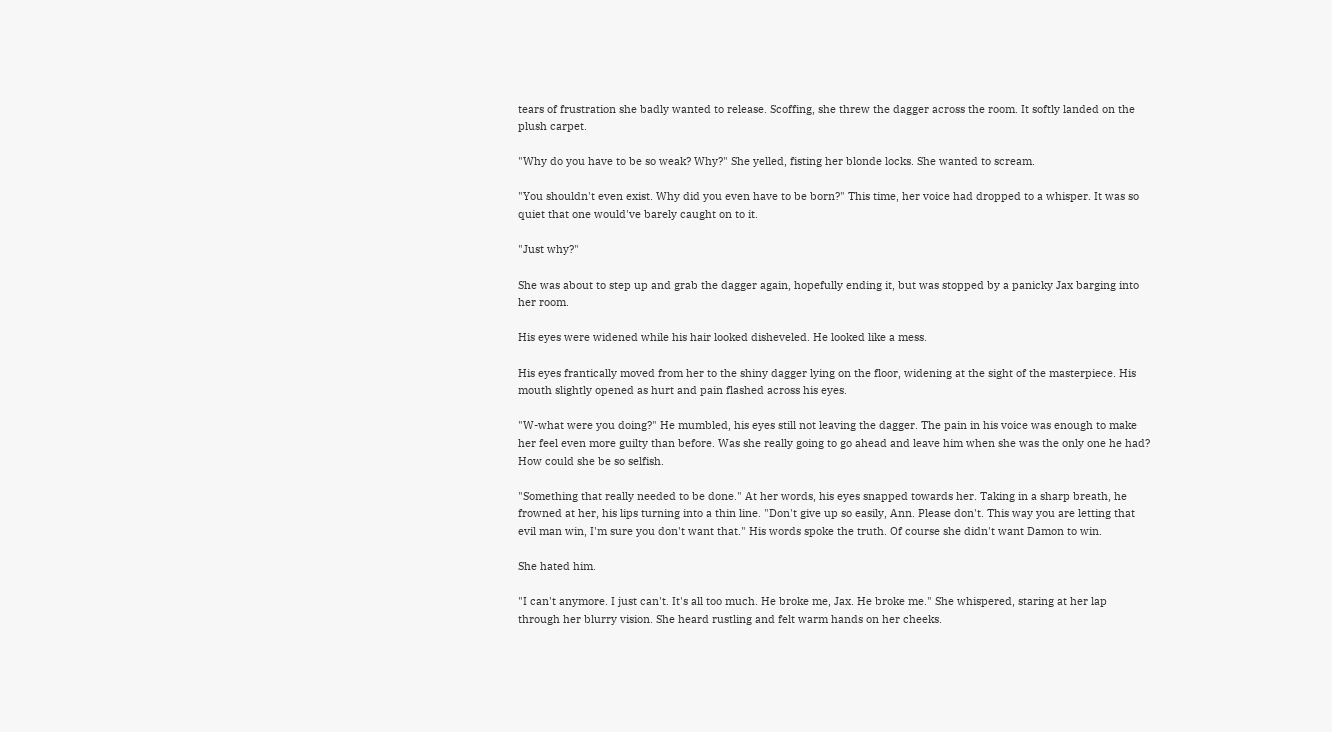tears of frustration she badly wanted to release. Scoffing, she threw the dagger across the room. It softly landed on the plush carpet.

"Why do you have to be so weak? Why?" She yelled, fisting her blonde locks. She wanted to scream.

"You shouldn't even exist. Why did you even have to be born?" This time, her voice had dropped to a whisper. It was so quiet that one would've barely caught on to it.

"Just why?"

She was about to step up and grab the dagger again, hopefully ending it, but was stopped by a panicky Jax barging into her room.

His eyes were widened while his hair looked disheveled. He looked like a mess.

His eyes frantically moved from her to the shiny dagger lying on the floor, widening at the sight of the masterpiece. His mouth slightly opened as hurt and pain flashed across his eyes.

"W-what were you doing?" He mumbled, his eyes still not leaving the dagger. The pain in his voice was enough to make her feel even more guilty than before. Was she really going to go ahead and leave him when she was the only one he had? How could she be so selfish.

"Something that really needed to be done." At her words, his eyes snapped towards her. Taking in a sharp breath, he frowned at her, his lips turning into a thin line. "Don't give up so easily, Ann. Please don't. This way you are letting that evil man win, I'm sure you don't want that." His words spoke the truth. Of course she didn't want Damon to win.

She hated him.

"I can't anymore. I just can't. It's all too much. He broke me, Jax. He broke me." She whispered, staring at her lap through her blurry vision. She heard rustling and felt warm hands on her cheeks.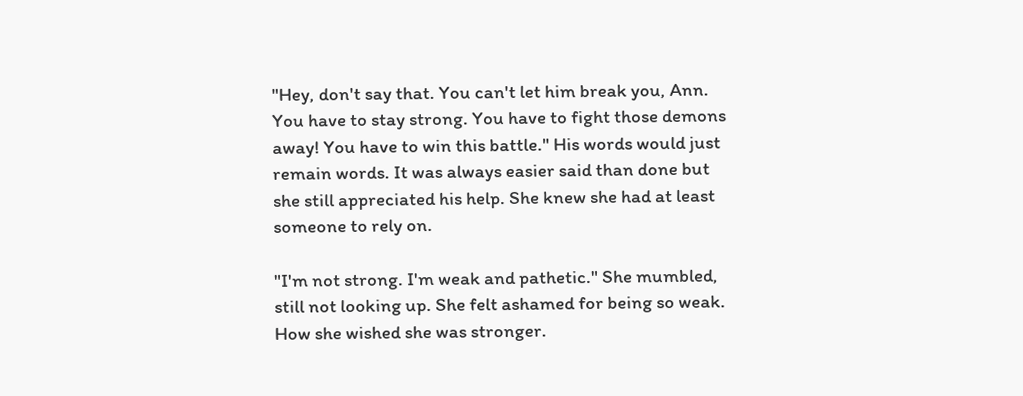"Hey, don't say that. You can't let him break you, Ann. You have to stay strong. You have to fight those demons away! You have to win this battle." His words would just remain words. It was always easier said than done but she still appreciated his help. She knew she had at least someone to rely on.

"I'm not strong. I'm weak and pathetic." She mumbled, still not looking up. She felt ashamed for being so weak. How she wished she was stronger.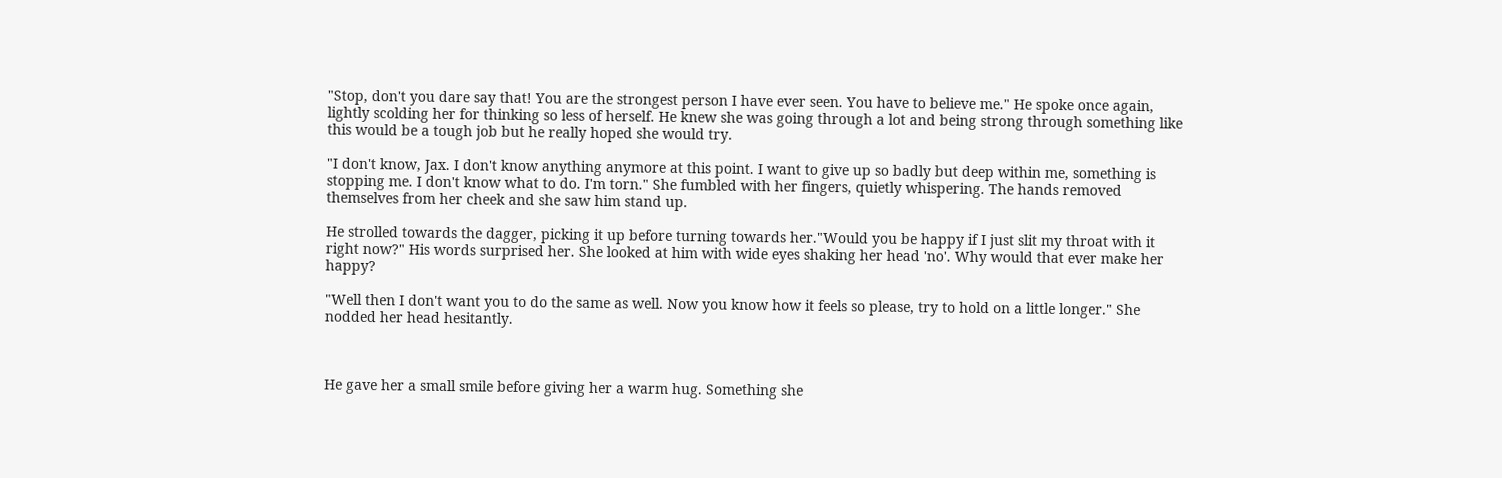"Stop, don't you dare say that! You are the strongest person I have ever seen. You have to believe me." He spoke once again, lightly scolding her for thinking so less of herself. He knew she was going through a lot and being strong through something like this would be a tough job but he really hoped she would try.

"I don't know, Jax. I don't know anything anymore at this point. I want to give up so badly but deep within me, something is stopping me. I don't know what to do. I'm torn." She fumbled with her fingers, quietly whispering. The hands removed themselves from her cheek and she saw him stand up.

He strolled towards the dagger, picking it up before turning towards her."Would you be happy if I just slit my throat with it right now?" His words surprised her. She looked at him with wide eyes shaking her head 'no'. Why would that ever make her happy?

"Well then I don't want you to do the same as well. Now you know how it feels so please, try to hold on a little longer." She nodded her head hesitantly.



He gave her a small smile before giving her a warm hug. Something she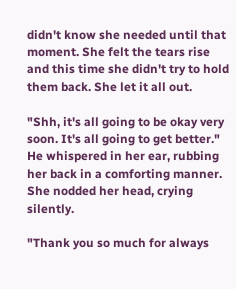didn't know she needed until that moment. She felt the tears rise and this time she didn't try to hold them back. She let it all out.

"Shh, it's all going to be okay very soon. It's all going to get better." He whispered in her ear, rubbing her back in a comforting manner. She nodded her head, crying silently.

"Thank you so much for always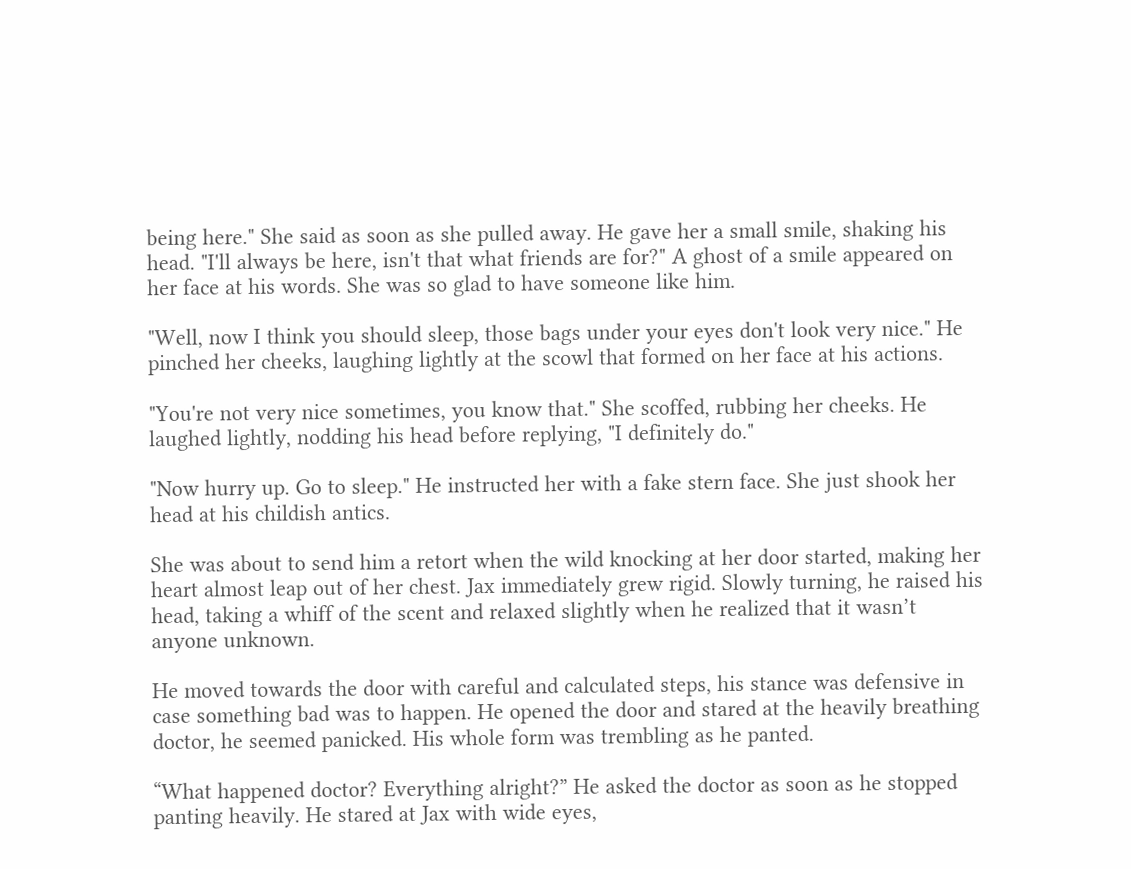being here." She said as soon as she pulled away. He gave her a small smile, shaking his head. "I'll always be here, isn't that what friends are for?" A ghost of a smile appeared on her face at his words. She was so glad to have someone like him.

"Well, now I think you should sleep, those bags under your eyes don't look very nice." He pinched her cheeks, laughing lightly at the scowl that formed on her face at his actions.

"You're not very nice sometimes, you know that." She scoffed, rubbing her cheeks. He laughed lightly, nodding his head before replying, "I definitely do."

"Now hurry up. Go to sleep." He instructed her with a fake stern face. She just shook her head at his childish antics.

She was about to send him a retort when the wild knocking at her door started, making her heart almost leap out of her chest. Jax immediately grew rigid. Slowly turning, he raised his head, taking a whiff of the scent and relaxed slightly when he realized that it wasn’t anyone unknown.

He moved towards the door with careful and calculated steps, his stance was defensive in case something bad was to happen. He opened the door and stared at the heavily breathing doctor, he seemed panicked. His whole form was trembling as he panted.

“What happened doctor? Everything alright?” He asked the doctor as soon as he stopped panting heavily. He stared at Jax with wide eyes,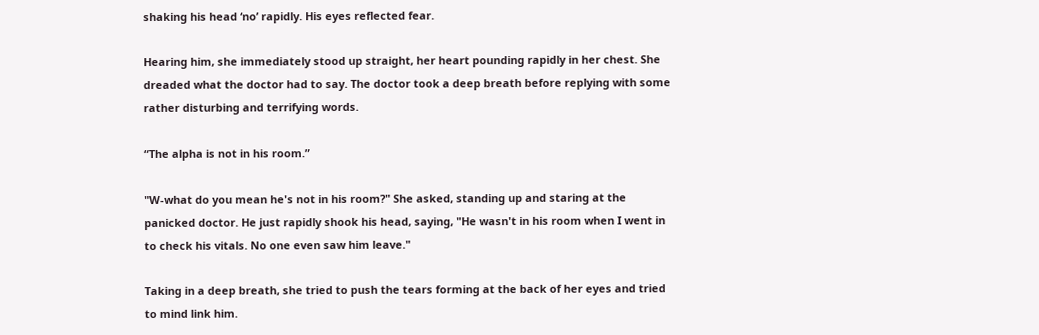shaking his head ‘no’ rapidly. His eyes reflected fear.

Hearing him, she immediately stood up straight, her heart pounding rapidly in her chest. She dreaded what the doctor had to say. The doctor took a deep breath before replying with some rather disturbing and terrifying words.

“The alpha is not in his room.”

"W-what do you mean he's not in his room?" She asked, standing up and staring at the panicked doctor. He just rapidly shook his head, saying, "He wasn't in his room when I went in to check his vitals. No one even saw him leave."

Taking in a deep breath, she tried to push the tears forming at the back of her eyes and tried to mind link him.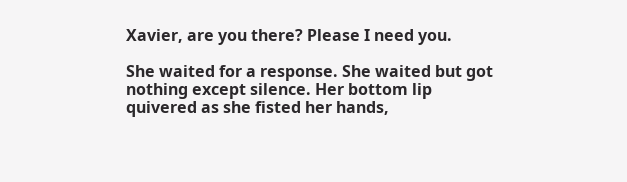Xavier, are you there? Please I need you.

She waited for a response. She waited but got nothing except silence. Her bottom lip quivered as she fisted her hands,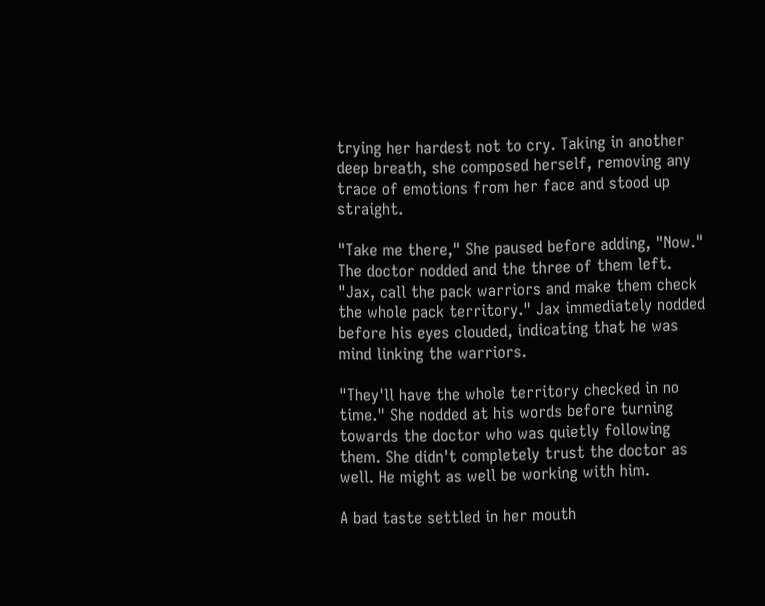trying her hardest not to cry. Taking in another deep breath, she composed herself, removing any trace of emotions from her face and stood up straight.

"Take me there," She paused before adding, "Now." The doctor nodded and the three of them left. "Jax, call the pack warriors and make them check the whole pack territory." Jax immediately nodded before his eyes clouded, indicating that he was mind linking the warriors.

"They'll have the whole territory checked in no time." She nodded at his words before turning towards the doctor who was quietly following them. She didn't completely trust the doctor as well. He might as well be working with him.

A bad taste settled in her mouth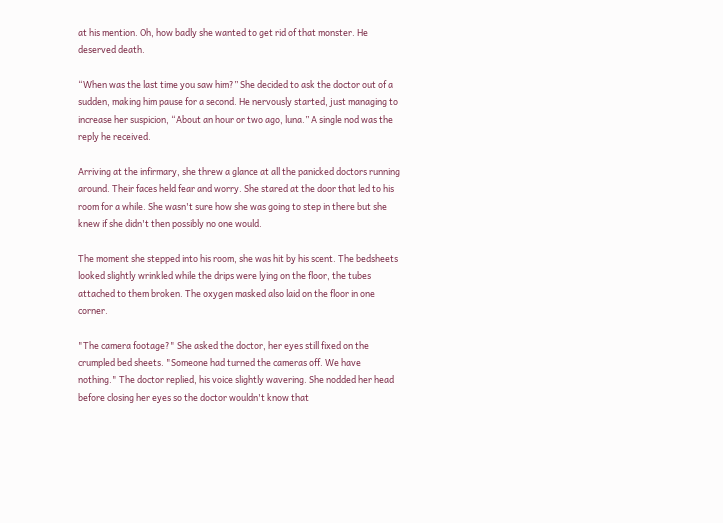at his mention. Oh, how badly she wanted to get rid of that monster. He deserved death.

“When was the last time you saw him?” She decided to ask the doctor out of a sudden, making him pause for a second. He nervously started, just managing to increase her suspicion, “About an hour or two ago, luna.” A single nod was the reply he received.

Arriving at the infirmary, she threw a glance at all the panicked doctors running around. Their faces held fear and worry. She stared at the door that led to his room for a while. She wasn't sure how she was going to step in there but she knew if she didn't then possibly no one would.

The moment she stepped into his room, she was hit by his scent. The bedsheets looked slightly wrinkled while the drips were lying on the floor, the tubes attached to them broken. The oxygen masked also laid on the floor in one corner.

"The camera footage?" She asked the doctor, her eyes still fixed on the crumpled bed sheets. "Someone had turned the cameras off. We have nothing." The doctor replied, his voice slightly wavering. She nodded her head before closing her eyes so the doctor wouldn't know that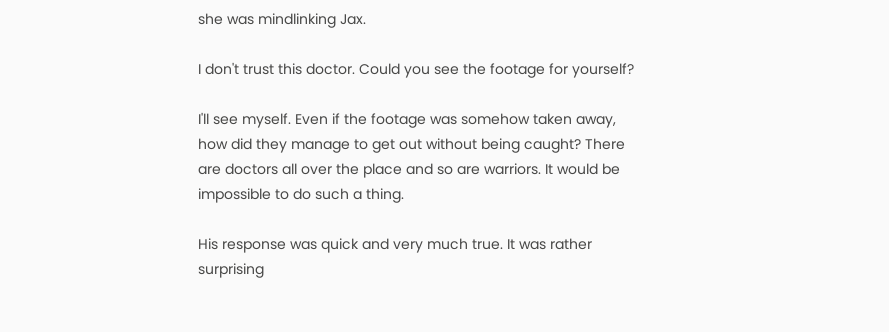she was mindlinking Jax.

I don't trust this doctor. Could you see the footage for yourself?

I'll see myself. Even if the footage was somehow taken away, how did they manage to get out without being caught? There are doctors all over the place and so are warriors. It would be impossible to do such a thing.

His response was quick and very much true. It was rather surprising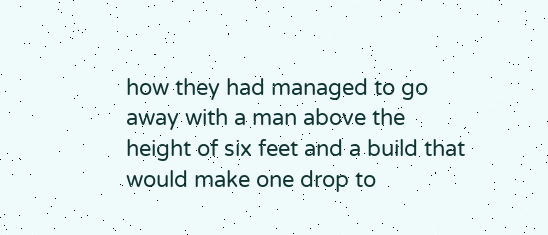how they had managed to go away with a man above the height of six feet and a build that would make one drop to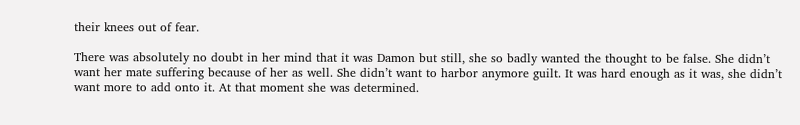their knees out of fear.

There was absolutely no doubt in her mind that it was Damon but still, she so badly wanted the thought to be false. She didn’t want her mate suffering because of her as well. She didn’t want to harbor anymore guilt. It was hard enough as it was, she didn’t want more to add onto it. At that moment she was determined.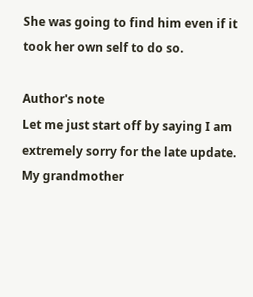She was going to find him even if it took her own self to do so.

Author's note
Let me just start off by saying I am extremely sorry for the late update. My grandmother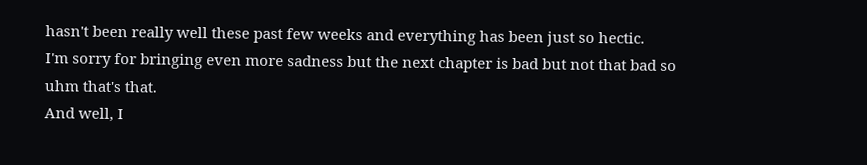hasn't been really well these past few weeks and everything has been just so hectic.
I'm sorry for bringing even more sadness but the next chapter is bad but not that bad so uhm that's that.
And well, I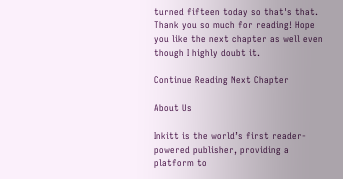turned fifteen today so that's that.
Thank you so much for reading! Hope you like the next chapter as well even though I highly doubt it.

Continue Reading Next Chapter

About Us

Inkitt is the world’s first reader-powered publisher, providing a platform to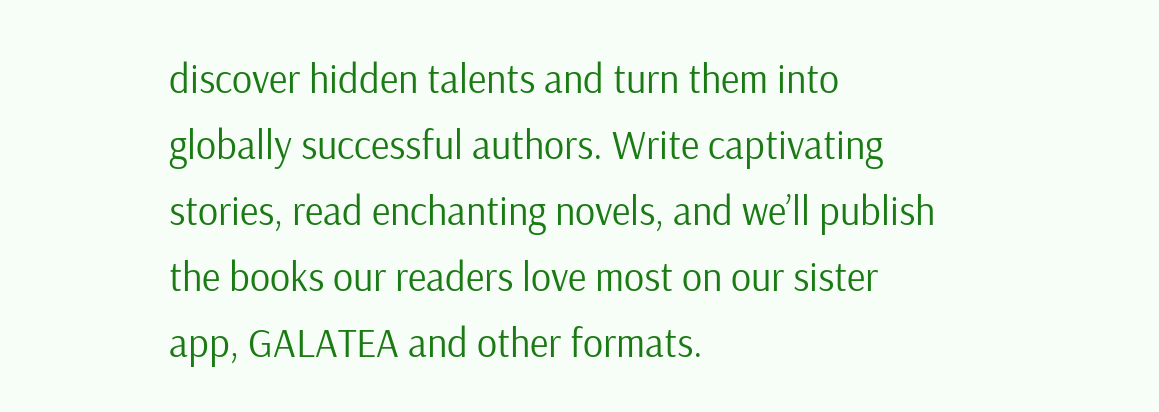discover hidden talents and turn them into globally successful authors. Write captivating stories, read enchanting novels, and we’ll publish the books our readers love most on our sister app, GALATEA and other formats.